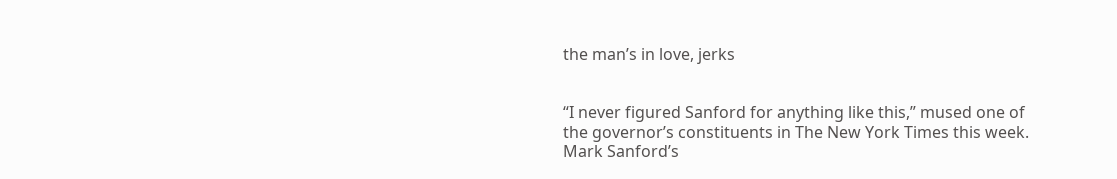the man’s in love, jerks


“I never figured Sanford for anything like this,” mused one of the governor’s constituents in The New York Times this week. Mark Sanford’s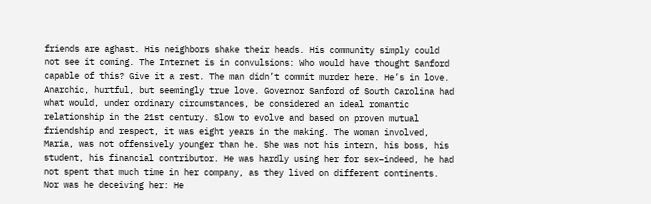friends are aghast. His neighbors shake their heads. His community simply could not see it coming. The Internet is in convulsions: Who would have thought Sanford capable of this? Give it a rest. The man didn’t commit murder here. He’s in love. Anarchic, hurtful, but seemingly true love. Governor Sanford of South Carolina had what would, under ordinary circumstances, be considered an ideal romantic relationship in the 21st century. Slow to evolve and based on proven mutual friendship and respect, it was eight years in the making. The woman involved, Maria, was not offensively younger than he. She was not his intern, his boss, his student, his financial contributor. He was hardly using her for sex–indeed, he had not spent that much time in her company, as they lived on different continents. Nor was he deceiving her: He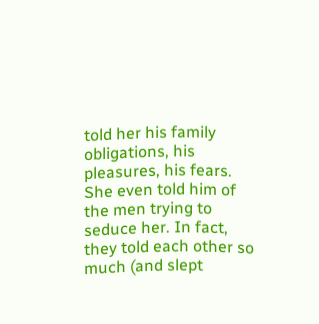told her his family obligations, his pleasures, his fears. She even told him of the men trying to seduce her. In fact, they told each other so much (and slept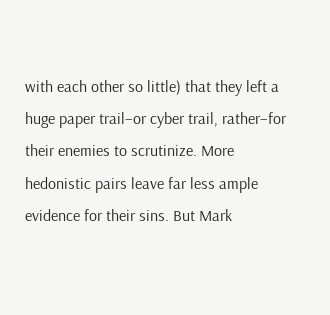with each other so little) that they left a huge paper trail–or cyber trail, rather–for their enemies to scrutinize. More hedonistic pairs leave far less ample evidence for their sins. But Mark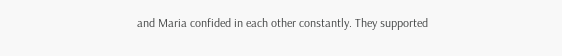and Maria confided in each other constantly. They supported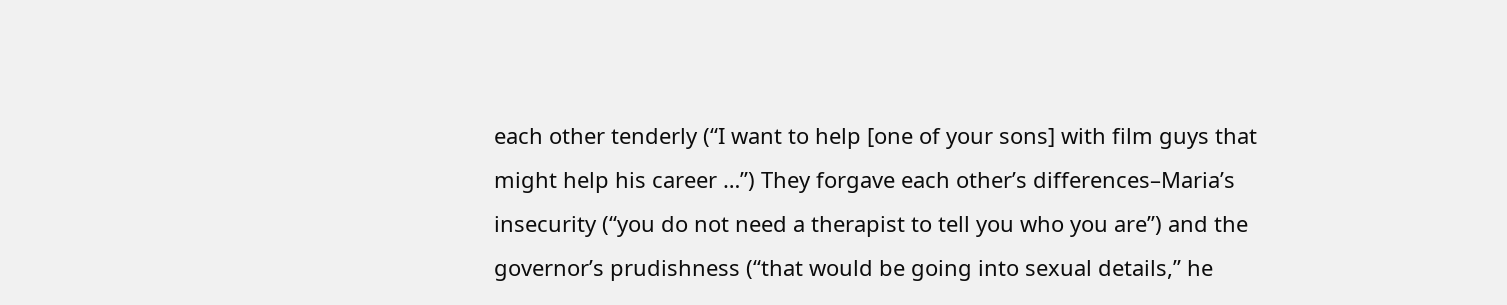each other tenderly (“I want to help [one of your sons] with film guys that might help his career …”) They forgave each other’s differences–Maria’s insecurity (“you do not need a therapist to tell you who you are”) and the governor’s prudishness (“that would be going into sexual details,” he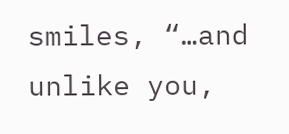smiles, “…and unlike you,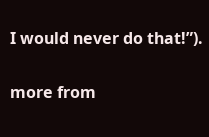I would never do that!”).

more from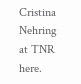Cristina Nehring at TNR here.